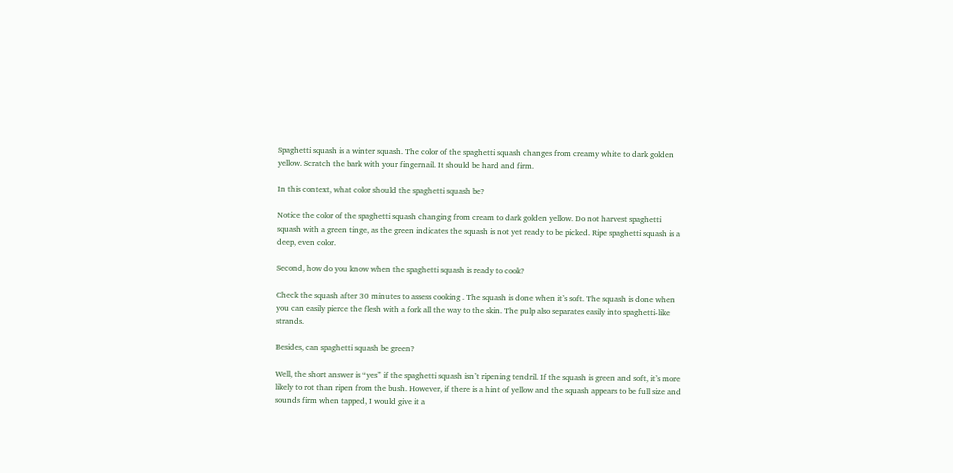Spaghetti squash is a winter squash. The color of the spaghetti squash changes from creamy white to dark golden yellow. Scratch the bark with your fingernail. It should be hard and firm.

In this context, what color should the spaghetti squash be?

Notice the color of the spaghetti squash changing from cream to dark golden yellow. Do not harvest spaghetti squash with a green tinge, as the green indicates the squash is not yet ready to be picked. Ripe spaghetti squash is a deep, even color.

Second, how do you know when the spaghetti squash is ready to cook?

Check the squash after 30 minutes to assess cooking . The squash is done when it’s soft. The squash is done when you can easily pierce the flesh with a fork all the way to the skin. The pulp also separates easily into spaghetti-like strands.

Besides, can spaghetti squash be green?

Well, the short answer is “yes” if the spaghetti squash isn’t ripening tendril. If the squash is green and soft, it’s more likely to rot than ripen from the bush. However, if there is a hint of yellow and the squash appears to be full size and sounds firm when tapped, I would give it a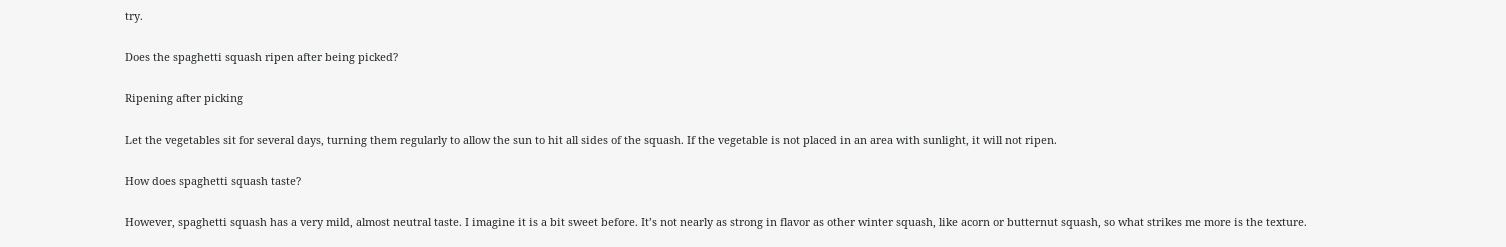try.

Does the spaghetti squash ripen after being picked?

Ripening after picking

Let the vegetables sit for several days, turning them regularly to allow the sun to hit all sides of the squash. If the vegetable is not placed in an area with sunlight, it will not ripen.

How does spaghetti squash taste?

However, spaghetti squash has a very mild, almost neutral taste. I imagine it is a bit sweet before. It’s not nearly as strong in flavor as other winter squash, like acorn or butternut squash, so what strikes me more is the texture.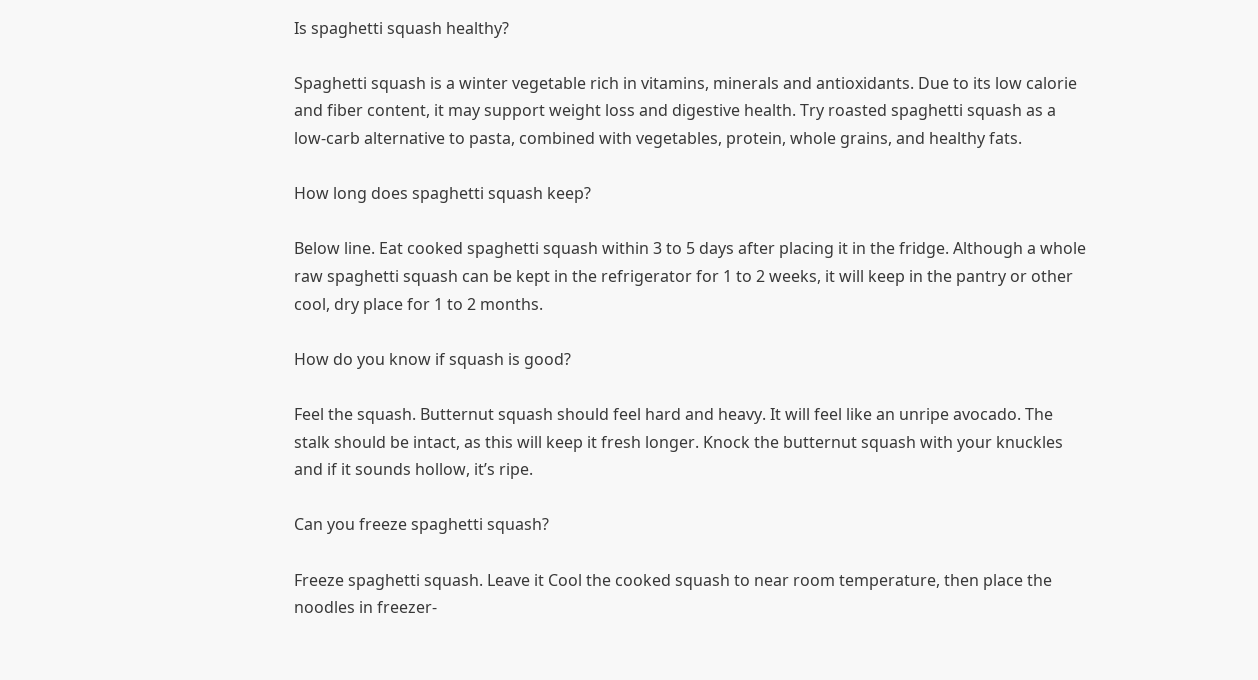Is spaghetti squash healthy?

Spaghetti squash is a winter vegetable rich in vitamins, minerals and antioxidants. Due to its low calorie and fiber content, it may support weight loss and digestive health. Try roasted spaghetti squash as a low-carb alternative to pasta, combined with vegetables, protein, whole grains, and healthy fats.

How long does spaghetti squash keep?

Below line. Eat cooked spaghetti squash within 3 to 5 days after placing it in the fridge. Although a whole raw spaghetti squash can be kept in the refrigerator for 1 to 2 weeks, it will keep in the pantry or other cool, dry place for 1 to 2 months.

How do you know if squash is good?

Feel the squash. Butternut squash should feel hard and heavy. It will feel like an unripe avocado. The stalk should be intact, as this will keep it fresh longer. Knock the butternut squash with your knuckles and if it sounds hollow, it’s ripe.

Can you freeze spaghetti squash?

Freeze spaghetti squash. Leave it Cool the cooked squash to near room temperature, then place the noodles in freezer-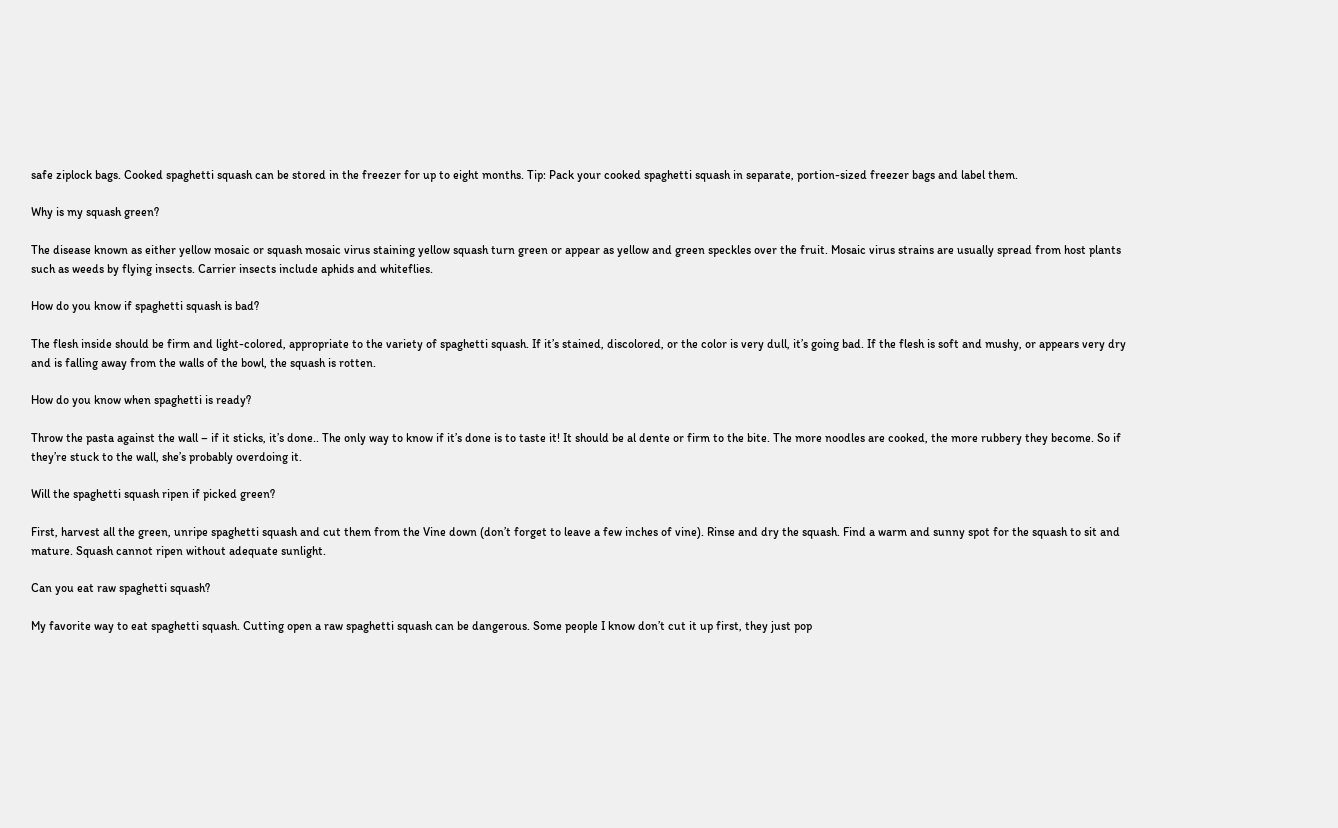safe ziplock bags. Cooked spaghetti squash can be stored in the freezer for up to eight months. Tip: Pack your cooked spaghetti squash in separate, portion-sized freezer bags and label them.

Why is my squash green?

The disease known as either yellow mosaic or squash mosaic virus staining yellow squash turn green or appear as yellow and green speckles over the fruit. Mosaic virus strains are usually spread from host plants such as weeds by flying insects. Carrier insects include aphids and whiteflies.

How do you know if spaghetti squash is bad?

The flesh inside should be firm and light-colored, appropriate to the variety of spaghetti squash. If it’s stained, discolored, or the color is very dull, it’s going bad. If the flesh is soft and mushy, or appears very dry and is falling away from the walls of the bowl, the squash is rotten.

How do you know when spaghetti is ready?

Throw the pasta against the wall – if it sticks, it’s done.. The only way to know if it’s done is to taste it! It should be al dente or firm to the bite. The more noodles are cooked, the more rubbery they become. So if they’re stuck to the wall, she’s probably overdoing it.

Will the spaghetti squash ripen if picked green?

First, harvest all the green, unripe spaghetti squash and cut them from the Vine down (don’t forget to leave a few inches of vine). Rinse and dry the squash. Find a warm and sunny spot for the squash to sit and mature. Squash cannot ripen without adequate sunlight.

Can you eat raw spaghetti squash?

My favorite way to eat spaghetti squash. Cutting open a raw spaghetti squash can be dangerous. Some people I know don’t cut it up first, they just pop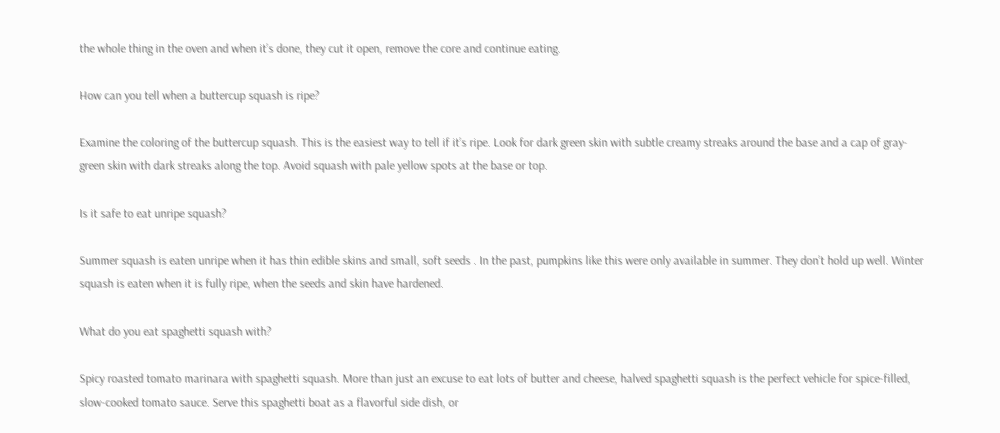the whole thing in the oven and when it’s done, they cut it open, remove the core and continue eating.

How can you tell when a buttercup squash is ripe?

Examine the coloring of the buttercup squash. This is the easiest way to tell if it’s ripe. Look for dark green skin with subtle creamy streaks around the base and a cap of gray-green skin with dark streaks along the top. Avoid squash with pale yellow spots at the base or top.

Is it safe to eat unripe squash?

Summer squash is eaten unripe when it has thin edible skins and small, soft seeds . In the past, pumpkins like this were only available in summer. They don’t hold up well. Winter squash is eaten when it is fully ripe, when the seeds and skin have hardened.

What do you eat spaghetti squash with?

Spicy roasted tomato marinara with spaghetti squash. More than just an excuse to eat lots of butter and cheese, halved spaghetti squash is the perfect vehicle for spice-filled, slow-cooked tomato sauce. Serve this spaghetti boat as a flavorful side dish, or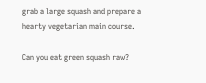grab a large squash and prepare a hearty vegetarian main course.

Can you eat green squash raw?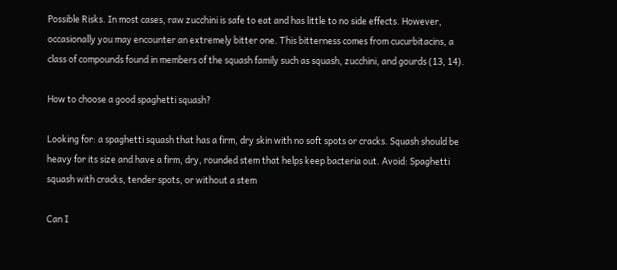Possible Risks. In most cases, raw zucchini is safe to eat and has little to no side effects. However, occasionally you may encounter an extremely bitter one. This bitterness comes from cucurbitacins, a class of compounds found in members of the squash family such as squash, zucchini, and gourds (13, 14).

How to choose a good spaghetti squash?

Looking for: a spaghetti squash that has a firm, dry skin with no soft spots or cracks. Squash should be heavy for its size and have a firm, dry, rounded stem that helps keep bacteria out. Avoid: Spaghetti squash with cracks, tender spots, or without a stem

Can I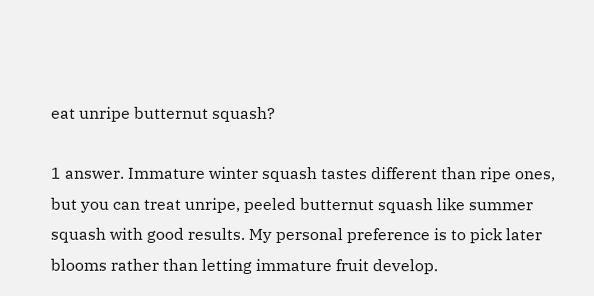eat unripe butternut squash?

1 answer. Immature winter squash tastes different than ripe ones, but you can treat unripe, peeled butternut squash like summer squash with good results. My personal preference is to pick later blooms rather than letting immature fruit develop.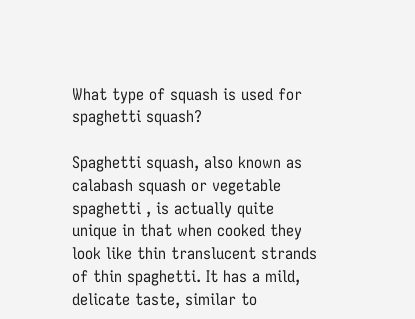What type of squash is used for spaghetti squash?

Spaghetti squash, also known as calabash squash or vegetable spaghetti , is actually quite unique in that when cooked they look like thin translucent strands of thin spaghetti. It has a mild, delicate taste, similar to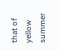that of yellow summer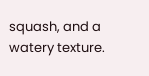squash, and a watery texture.